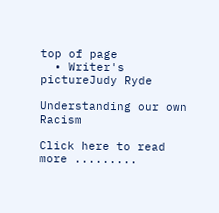top of page
  • Writer's pictureJudy Ryde

Understanding our own Racism

Click here to read more .........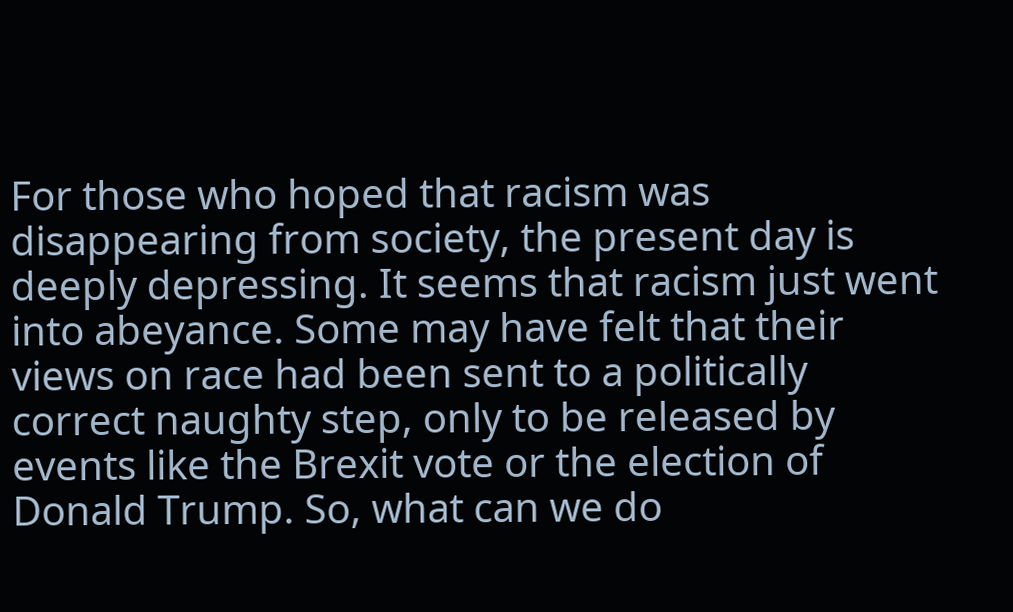For those who hoped that racism was disappearing from society, the present day is deeply depressing. It seems that racism just went into abeyance. Some may have felt that their views on race had been sent to a politically correct naughty step, only to be released by events like the Brexit vote or the election of Donald Trump. So, what can we do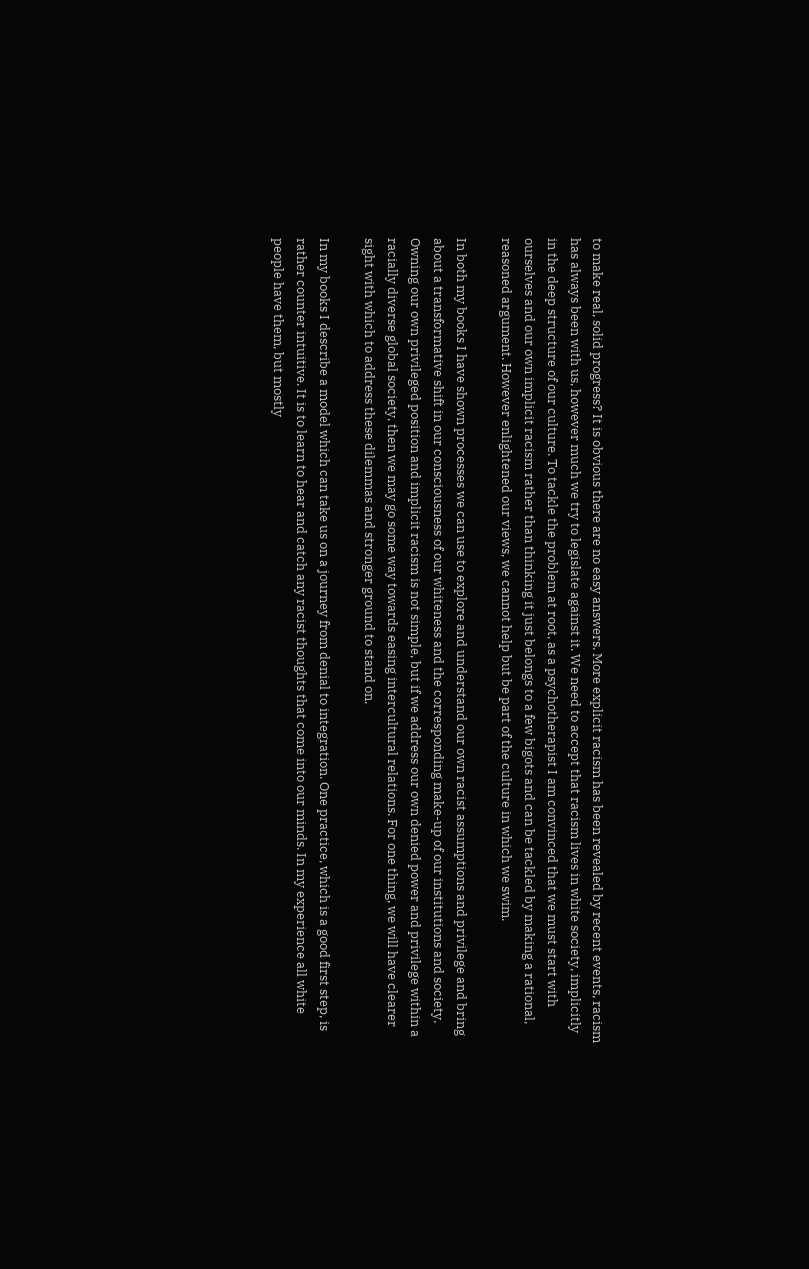to make real, solid progress? It is obvious there are no easy answers. More explicit racism has been revealed by recent events, racism has always been with us, however much we try to legislate against it. We need to accept that racism lives in white society, implicitly in the deep structure of our culture. To tackle the problem at root, as a psychotherapist I am convinced that we must start with ourselves and our own implicit racism rather than thinking it just belongs to a few bigots and can be tackled by making a rational, reasoned argument. However enlightened our views, we cannot help but be part of the culture in which we swim.

In both my books I have shown processes we can use to explore and understand our own racist assumptions and privilege and bring about a transformative shift in our consciousness of our whiteness and the corresponding make-up of our institutions and society. Owning our own privileged position and implicit racism is not simple, but if we address our own denied power and privilege within a racially diverse global society, then we may go some way towards easing intercultural relations. For one thing, we will have clearer sight with which to address these dilemmas and stronger ground to stand on.

In my books I describe a model which can take us on a journey from denial to integration. One practice, which is a good first step, is rather counter intuitive. It is to learn to hear and catch any racist thoughts that come into our minds. In my experience all white people have them, but mostly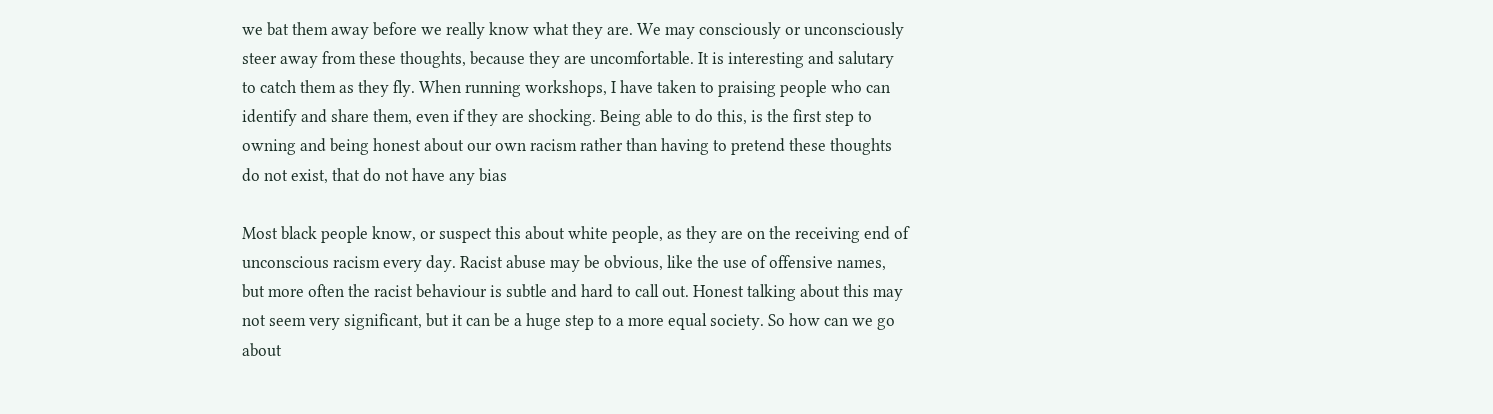we bat them away before we really know what they are. We may consciously or unconsciously steer away from these thoughts, because they are uncomfortable. It is interesting and salutary to catch them as they fly. When running workshops, I have taken to praising people who can identify and share them, even if they are shocking. Being able to do this, is the first step to owning and being honest about our own racism rather than having to pretend these thoughts do not exist, that do not have any bias

Most black people know, or suspect this about white people, as they are on the receiving end of unconscious racism every day. Racist abuse may be obvious, like the use of offensive names, but more often the racist behaviour is subtle and hard to call out. Honest talking about this may not seem very significant, but it can be a huge step to a more equal society. So how can we go about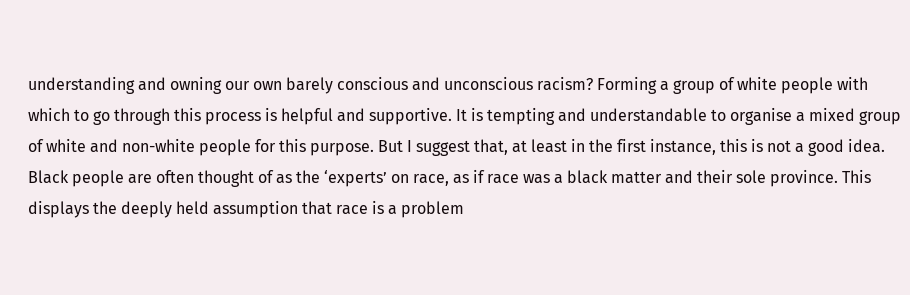understanding and owning our own barely conscious and unconscious racism? Forming a group of white people with which to go through this process is helpful and supportive. It is tempting and understandable to organise a mixed group of white and non-white people for this purpose. But I suggest that, at least in the first instance, this is not a good idea. Black people are often thought of as the ‘experts’ on race, as if race was a black matter and their sole province. This displays the deeply held assumption that race is a problem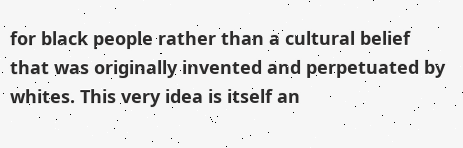for black people rather than a cultural belief that was originally invented and perpetuated by whites. This very idea is itself an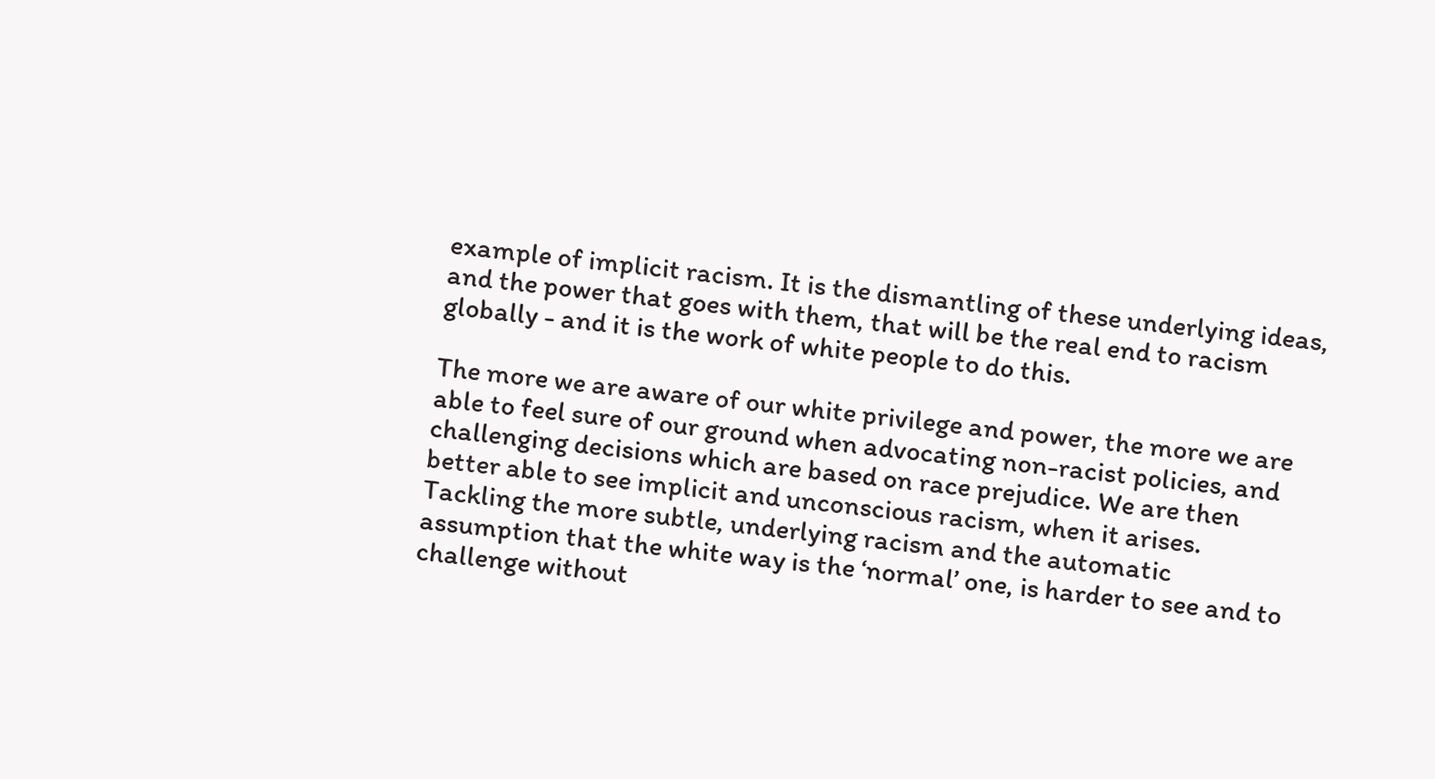example of implicit racism. It is the dismantling of these underlying ideas, and the power that goes with them, that will be the real end to racism globally - and it is the work of white people to do this.

The more we are aware of our white privilege and power, the more we are able to feel sure of our ground when advocating non-racist policies, and challenging decisions which are based on race prejudice. We are then better able to see implicit and unconscious racism, when it arises. Tackling the more subtle, underlying racism and the automatic assumption that the white way is the ‘normal’ one, is harder to see and to challenge without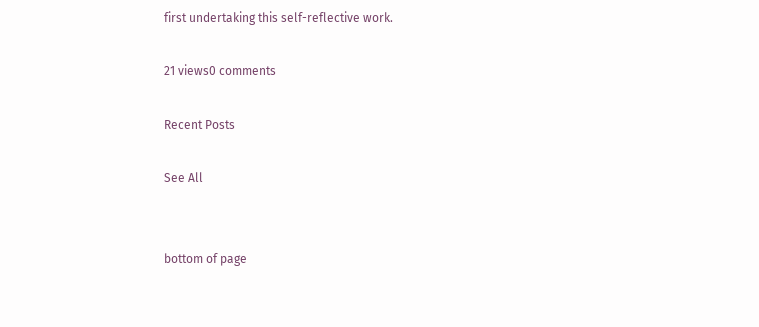first undertaking this self-reflective work.

21 views0 comments

Recent Posts

See All


bottom of page